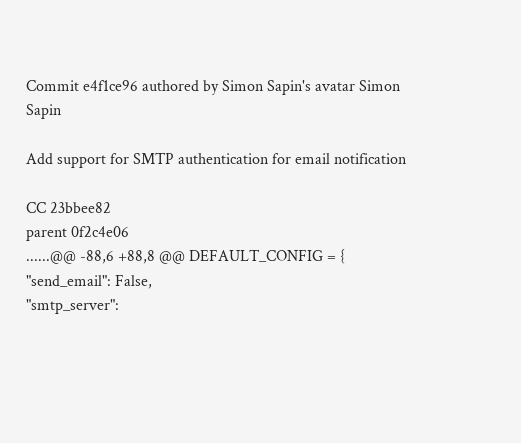Commit e4f1ce96 authored by Simon Sapin's avatar Simon Sapin

Add support for SMTP authentication for email notification

CC 23bbee82
parent 0f2c4e06
......@@ -88,6 +88,8 @@ DEFAULT_CONFIG = {
"send_email": False,
"smtp_server":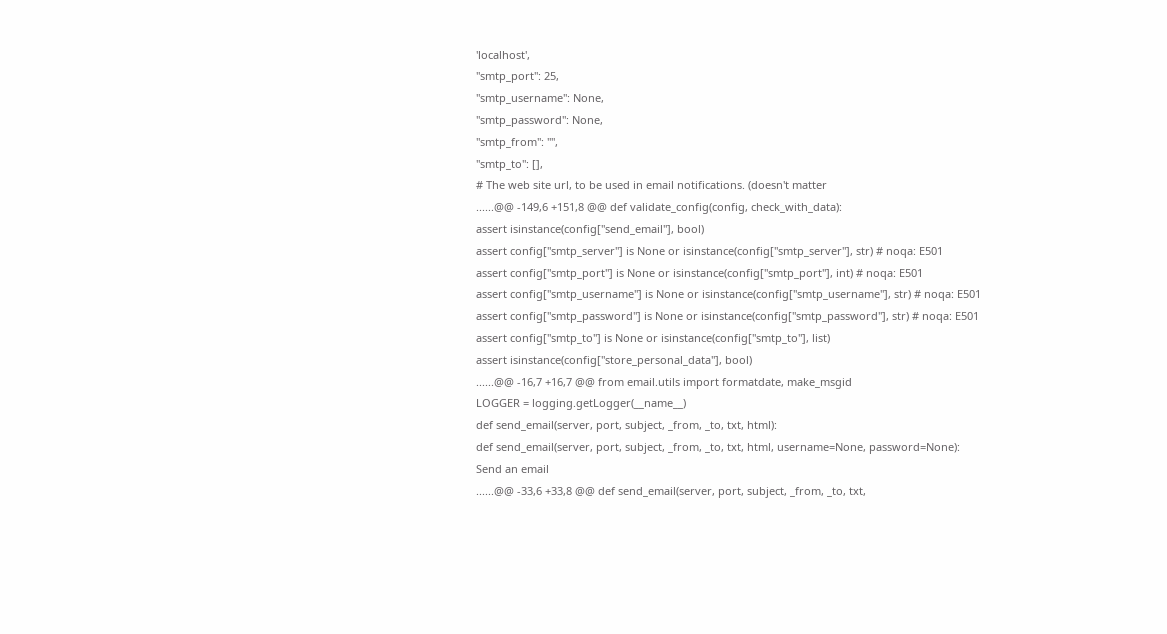'localhost',
"smtp_port": 25,
"smtp_username": None,
"smtp_password": None,
"smtp_from": "",
"smtp_to": [],
# The web site url, to be used in email notifications. (doesn't matter
......@@ -149,6 +151,8 @@ def validate_config(config, check_with_data):
assert isinstance(config["send_email"], bool)
assert config["smtp_server"] is None or isinstance(config["smtp_server"], str) # noqa: E501
assert config["smtp_port"] is None or isinstance(config["smtp_port"], int) # noqa: E501
assert config["smtp_username"] is None or isinstance(config["smtp_username"], str) # noqa: E501
assert config["smtp_password"] is None or isinstance(config["smtp_password"], str) # noqa: E501
assert config["smtp_to"] is None or isinstance(config["smtp_to"], list)
assert isinstance(config["store_personal_data"], bool)
......@@ -16,7 +16,7 @@ from email.utils import formatdate, make_msgid
LOGGER = logging.getLogger(__name__)
def send_email(server, port, subject, _from, _to, txt, html):
def send_email(server, port, subject, _from, _to, txt, html, username=None, password=None):
Send an email
......@@ -33,6 +33,8 @@ def send_email(server, port, subject, _from, _to, txt,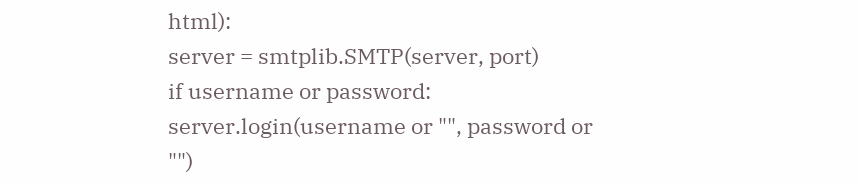html):
server = smtplib.SMTP(server, port)
if username or password:
server.login(username or "", password or "")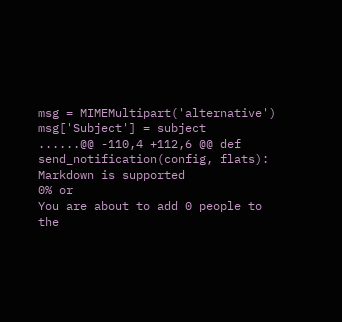msg = MIMEMultipart('alternative')
msg['Subject'] = subject
......@@ -110,4 +112,6 @@ def send_notification(config, flats):
Markdown is supported
0% or
You are about to add 0 people to the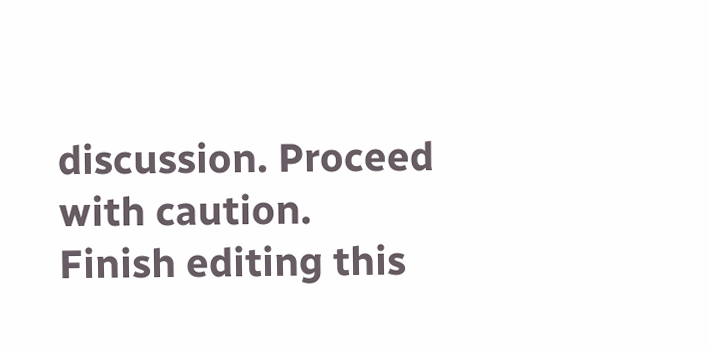discussion. Proceed with caution.
Finish editing this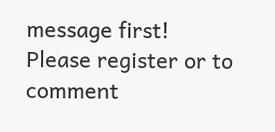message first!
Please register or to comment